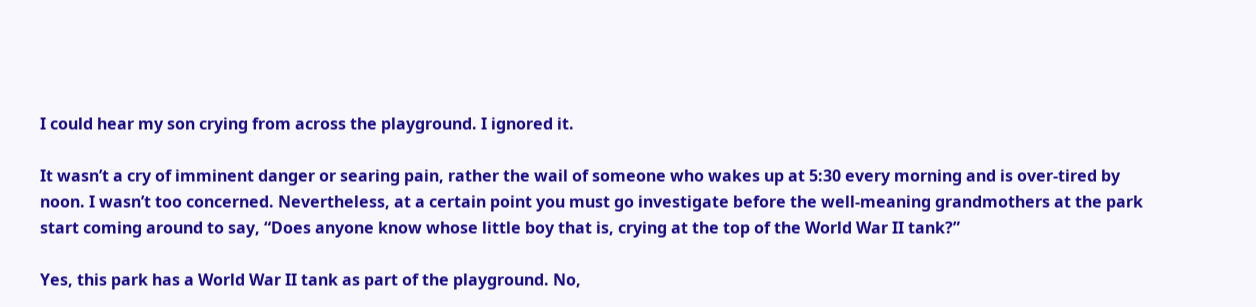I could hear my son crying from across the playground. I ignored it.

It wasn’t a cry of imminent danger or searing pain, rather the wail of someone who wakes up at 5:30 every morning and is over-tired by noon. I wasn’t too concerned. Nevertheless, at a certain point you must go investigate before the well-meaning grandmothers at the park start coming around to say, “Does anyone know whose little boy that is, crying at the top of the World War II tank?”

Yes, this park has a World War II tank as part of the playground. No,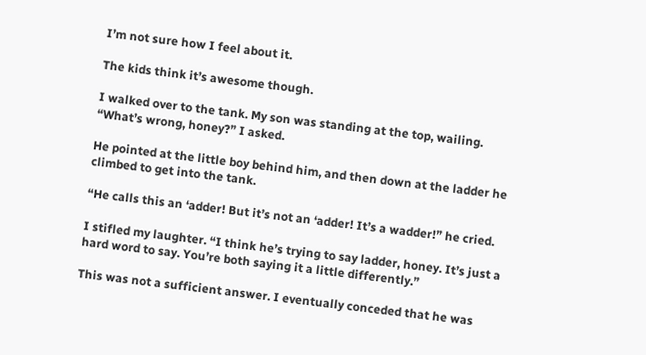I’m not sure how I feel about it.

The kids think it’s awesome though.

I walked over to the tank. My son was standing at the top, wailing. “What’s wrong, honey?” I asked.

He pointed at the little boy behind him, and then down at the ladder he climbed to get into the tank.

“He calls this an ‘adder! But it’s not an ‘adder! It’s a wadder!” he cried.

I stifled my laughter. “I think he’s trying to say ladder, honey. It’s just a hard word to say. You’re both saying it a little differently.”

This was not a sufficient answer. I eventually conceded that he was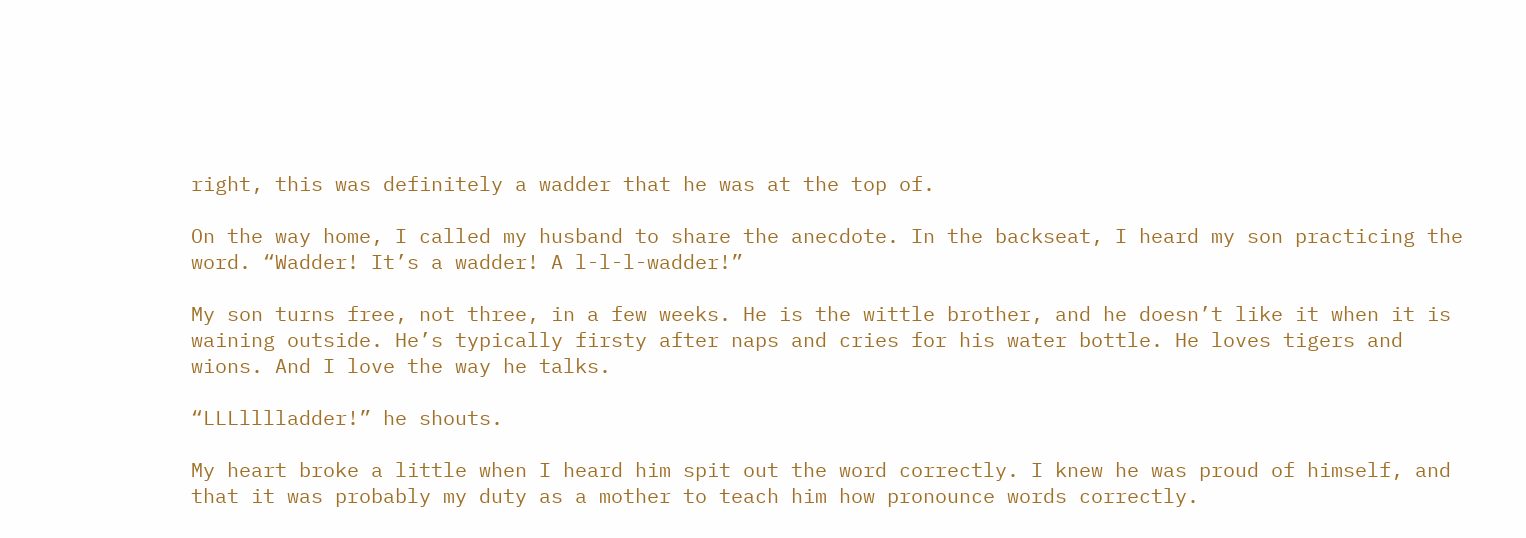right, this was definitely a wadder that he was at the top of.

On the way home, I called my husband to share the anecdote. In the backseat, I heard my son practicing the word. “Wadder! It’s a wadder! A l-l-l-wadder!”

My son turns free, not three, in a few weeks. He is the wittle brother, and he doesn’t like it when it is waining outside. He’s typically firsty after naps and cries for his water bottle. He loves tigers and wions. And I love the way he talks.

“LLLlllladder!” he shouts.

My heart broke a little when I heard him spit out the word correctly. I knew he was proud of himself, and that it was probably my duty as a mother to teach him how pronounce words correctly.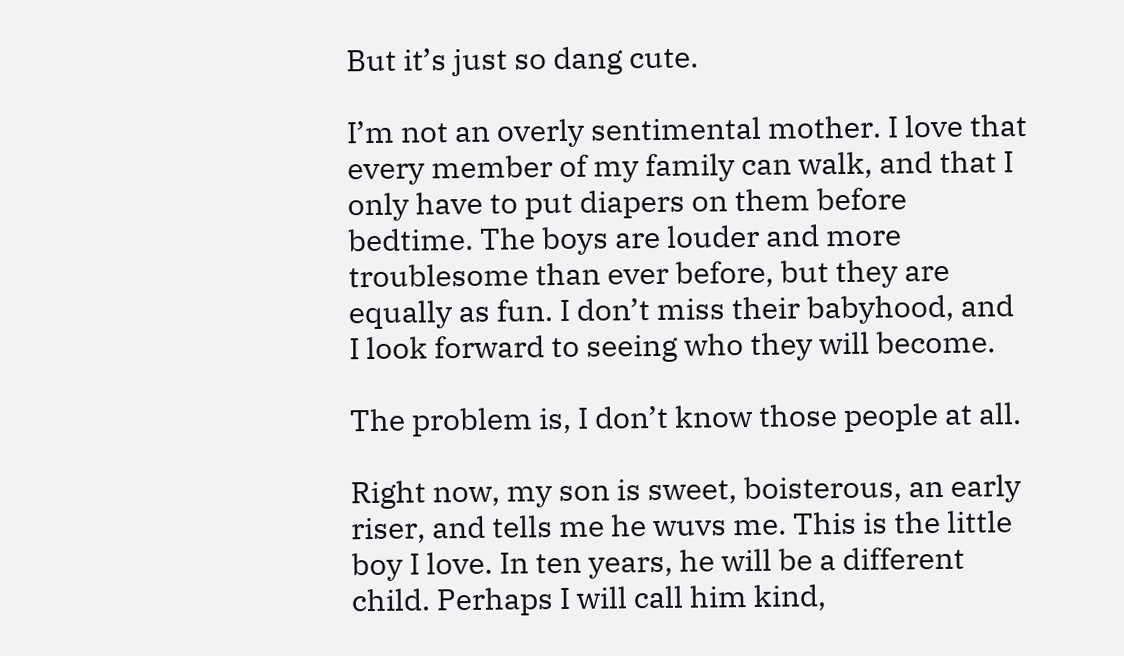But it’s just so dang cute.

I’m not an overly sentimental mother. I love that every member of my family can walk, and that I only have to put diapers on them before bedtime. The boys are louder and more troublesome than ever before, but they are equally as fun. I don’t miss their babyhood, and I look forward to seeing who they will become.

The problem is, I don’t know those people at all.

Right now, my son is sweet, boisterous, an early riser, and tells me he wuvs me. This is the little boy I love. In ten years, he will be a different child. Perhaps I will call him kind,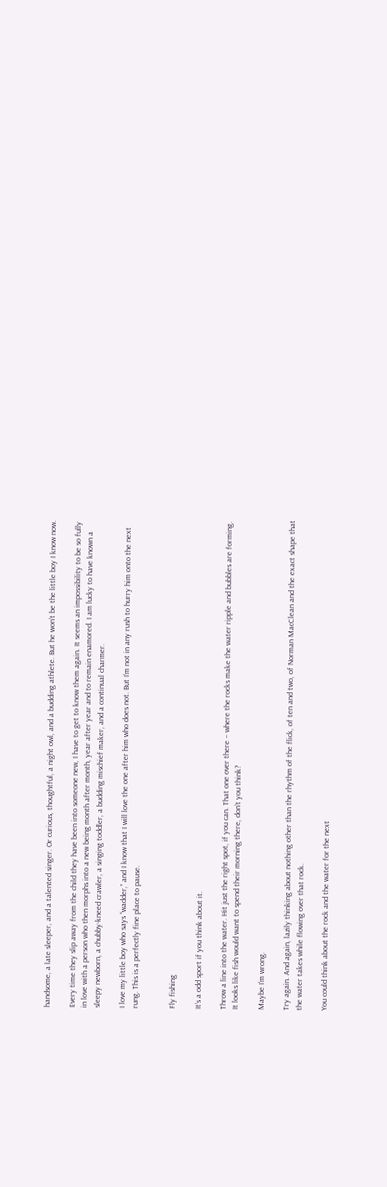handsome, a late sleeper, and a talented singer. Or curious, thoughtful, a night owl, and a budding athlete. But he won’t be the little boy I know now.

Every time they slip away from the child they have been into someone new, I have to get to know them again. It seems an impossibility to be so fully in love with a person who then morphs into a new being month after month, year after year and to remain enamored. I am lucky to have known a sleepy newborn, a chubby-kneed crawler, a singing toddler, a budding mischief maker, and a continual charmer.

I love my little boy who says “wadder,” and I know that I will love the one after him who does not. But I’m not in any rush to hurry him onto the next rung. This is a perfectly fine place to pause.


Fly fishing

It’s a odd sport if you think about it.

Throw a line into the water. Hit just the right spot, if you can. That one over there – where the rocks make the water ripple and bubbles are forming. It looks like fish would want to spend their morning there, don’t you think?

Maybe I’m wrong.

Try again. And again, lazily thinking about nothing other than the rhythm of the flick, of ten and two, of Norman MacClean and the exact shape that the water takes while flowing over that rock.

You could think about the rock and the water for the next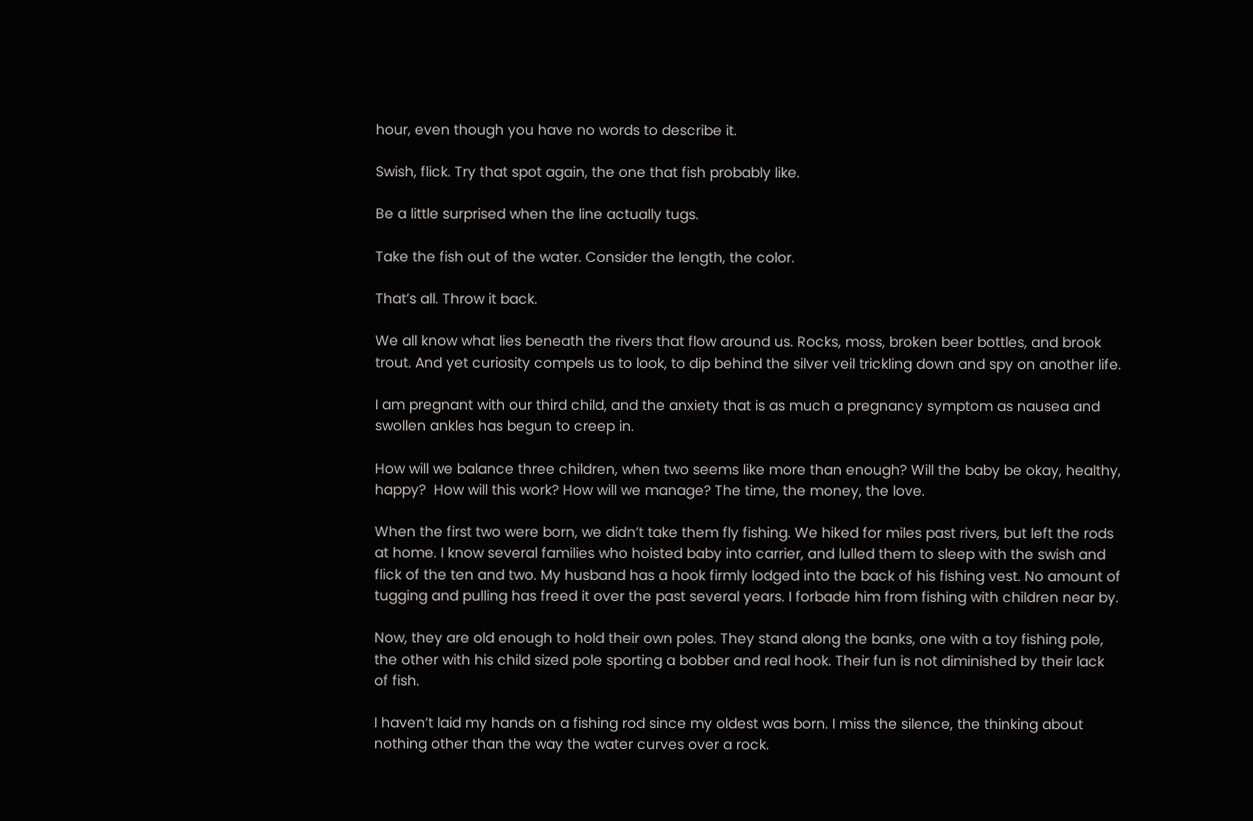hour, even though you have no words to describe it.

Swish, flick. Try that spot again, the one that fish probably like.

Be a little surprised when the line actually tugs.

Take the fish out of the water. Consider the length, the color.

That’s all. Throw it back.

We all know what lies beneath the rivers that flow around us. Rocks, moss, broken beer bottles, and brook trout. And yet curiosity compels us to look, to dip behind the silver veil trickling down and spy on another life.

I am pregnant with our third child, and the anxiety that is as much a pregnancy symptom as nausea and swollen ankles has begun to creep in.

How will we balance three children, when two seems like more than enough? Will the baby be okay, healthy, happy?  How will this work? How will we manage? The time, the money, the love.

When the first two were born, we didn’t take them fly fishing. We hiked for miles past rivers, but left the rods at home. I know several families who hoisted baby into carrier, and lulled them to sleep with the swish and flick of the ten and two. My husband has a hook firmly lodged into the back of his fishing vest. No amount of tugging and pulling has freed it over the past several years. I forbade him from fishing with children near by.

Now, they are old enough to hold their own poles. They stand along the banks, one with a toy fishing pole, the other with his child sized pole sporting a bobber and real hook. Their fun is not diminished by their lack of fish.

I haven’t laid my hands on a fishing rod since my oldest was born. I miss the silence, the thinking about nothing other than the way the water curves over a rock.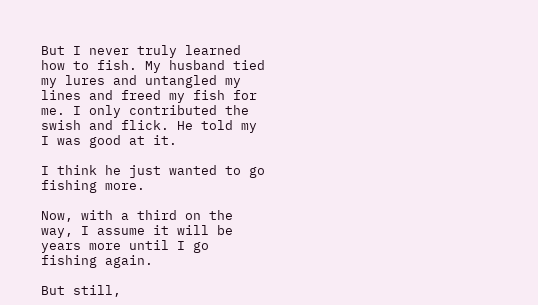But I never truly learned how to fish. My husband tied my lures and untangled my lines and freed my fish for me. I only contributed the swish and flick. He told my I was good at it.

I think he just wanted to go fishing more.

Now, with a third on the way, I assume it will be years more until I go fishing again.

But still,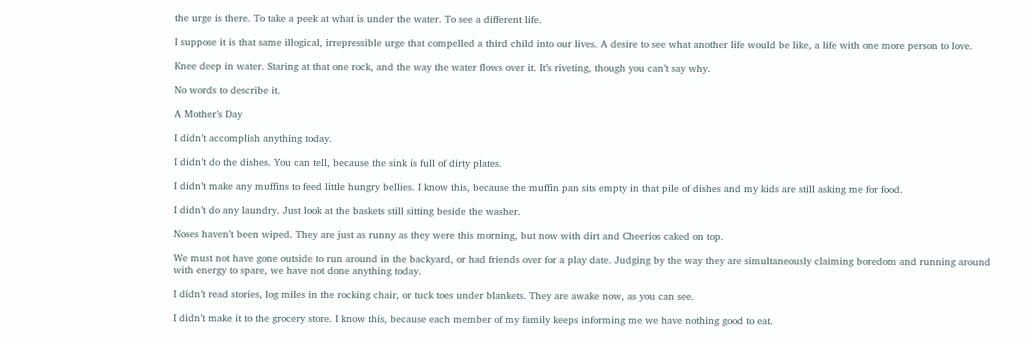the urge is there. To take a peek at what is under the water. To see a different life.

I suppose it is that same illogical, irrepressible urge that compelled a third child into our lives. A desire to see what another life would be like, a life with one more person to love.

Knee deep in water. Staring at that one rock, and the way the water flows over it. It’s riveting, though you can’t say why.

No words to describe it.

A Mother’s Day

I didn’t accomplish anything today.

I didn’t do the dishes. You can tell, because the sink is full of dirty plates.

I didn’t make any muffins to feed little hungry bellies. I know this, because the muffin pan sits empty in that pile of dishes and my kids are still asking me for food.

I didn’t do any laundry. Just look at the baskets still sitting beside the washer.

Noses haven’t been wiped. They are just as runny as they were this morning, but now with dirt and Cheerios caked on top.

We must not have gone outside to run around in the backyard, or had friends over for a play date. Judging by the way they are simultaneously claiming boredom and running around with energy to spare, we have not done anything today.

I didn’t read stories, log miles in the rocking chair, or tuck toes under blankets. They are awake now, as you can see.

I didn’t make it to the grocery store. I know this, because each member of my family keeps informing me we have nothing good to eat.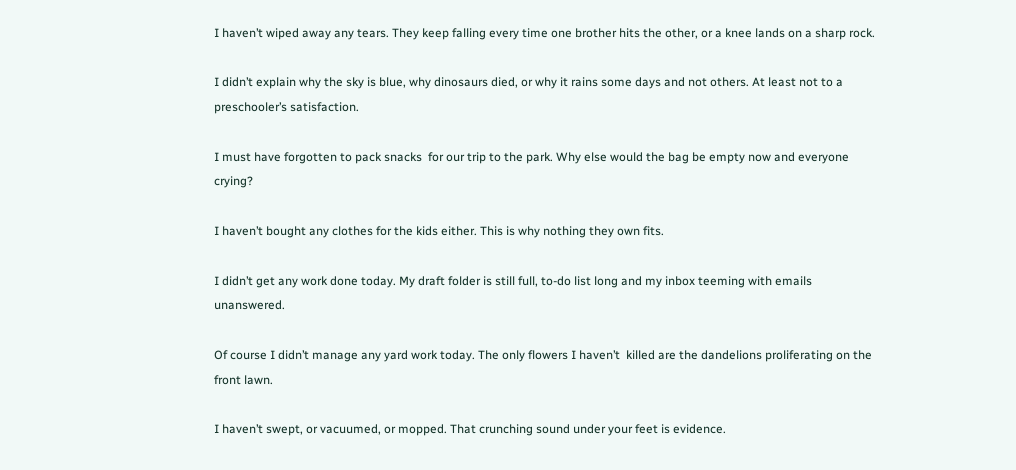I haven’t wiped away any tears. They keep falling every time one brother hits the other, or a knee lands on a sharp rock.

I didn’t explain why the sky is blue, why dinosaurs died, or why it rains some days and not others. At least not to a preschooler’s satisfaction.

I must have forgotten to pack snacks  for our trip to the park. Why else would the bag be empty now and everyone crying?

I haven’t bought any clothes for the kids either. This is why nothing they own fits.

I didn’t get any work done today. My draft folder is still full, to-do list long and my inbox teeming with emails unanswered.

Of course I didn’t manage any yard work today. The only flowers I haven’t  killed are the dandelions proliferating on the front lawn.

I haven’t swept, or vacuumed, or mopped. That crunching sound under your feet is evidence.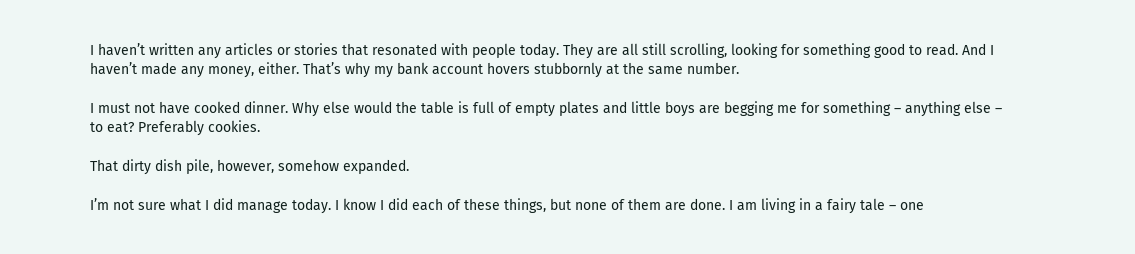I haven’t written any articles or stories that resonated with people today. They are all still scrolling, looking for something good to read. And I haven’t made any money, either. That’s why my bank account hovers stubbornly at the same number.

I must not have cooked dinner. Why else would the table is full of empty plates and little boys are begging me for something – anything else – to eat? Preferably cookies.

That dirty dish pile, however, somehow expanded.

I’m not sure what I did manage today. I know I did each of these things, but none of them are done. I am living in a fairy tale – one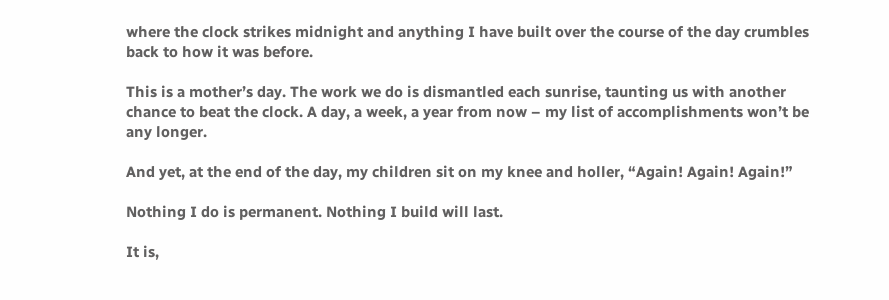where the clock strikes midnight and anything I have built over the course of the day crumbles back to how it was before.

This is a mother’s day. The work we do is dismantled each sunrise, taunting us with another chance to beat the clock. A day, a week, a year from now – my list of accomplishments won’t be any longer.

And yet, at the end of the day, my children sit on my knee and holler, “Again! Again! Again!”

Nothing I do is permanent. Nothing I build will last.

It is,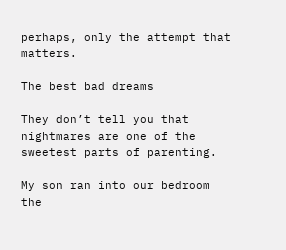perhaps, only the attempt that matters.

The best bad dreams

They don’t tell you that nightmares are one of the sweetest parts of parenting.

My son ran into our bedroom the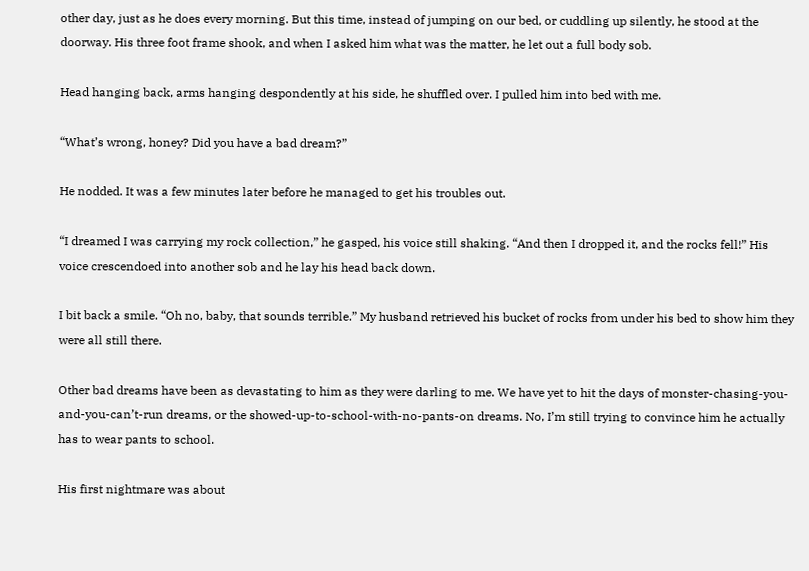other day, just as he does every morning. But this time, instead of jumping on our bed, or cuddling up silently, he stood at the doorway. His three foot frame shook, and when I asked him what was the matter, he let out a full body sob.

Head hanging back, arms hanging despondently at his side, he shuffled over. I pulled him into bed with me.

“What’s wrong, honey? Did you have a bad dream?”

He nodded. It was a few minutes later before he managed to get his troubles out.

“I dreamed I was carrying my rock collection,” he gasped, his voice still shaking. “And then I dropped it, and the rocks fell!” His voice crescendoed into another sob and he lay his head back down.

I bit back a smile. “Oh no, baby, that sounds terrible.” My husband retrieved his bucket of rocks from under his bed to show him they were all still there.

Other bad dreams have been as devastating to him as they were darling to me. We have yet to hit the days of monster-chasing-you-and-you-can’t-run dreams, or the showed-up-to-school-with-no-pants-on dreams. No, I’m still trying to convince him he actually has to wear pants to school.

His first nightmare was about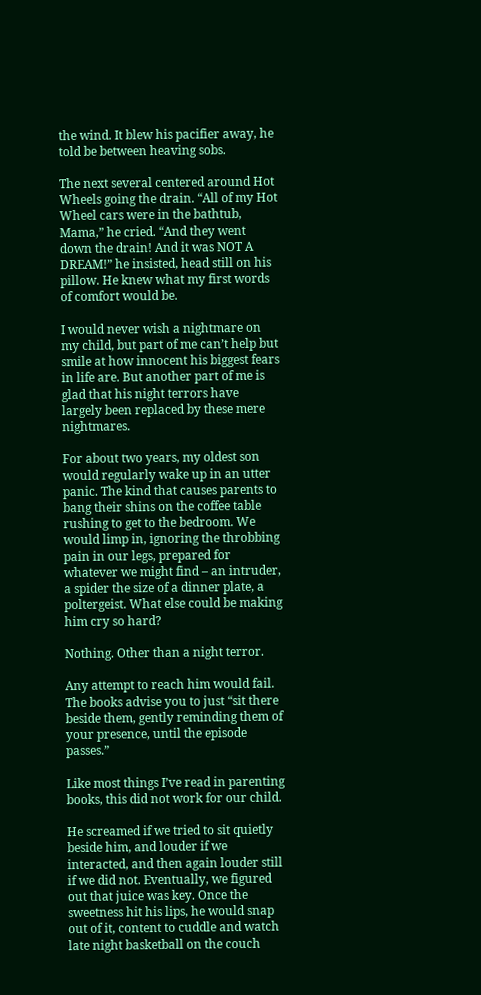the wind. It blew his pacifier away, he told be between heaving sobs.

The next several centered around Hot Wheels going the drain. “All of my Hot Wheel cars were in the bathtub, Mama,” he cried. “And they went down the drain! And it was NOT A DREAM!” he insisted, head still on his pillow. He knew what my first words of comfort would be.

I would never wish a nightmare on my child, but part of me can’t help but smile at how innocent his biggest fears in life are. But another part of me is glad that his night terrors have largely been replaced by these mere nightmares.

For about two years, my oldest son would regularly wake up in an utter panic. The kind that causes parents to bang their shins on the coffee table rushing to get to the bedroom. We would limp in, ignoring the throbbing pain in our legs, prepared for whatever we might find – an intruder, a spider the size of a dinner plate, a poltergeist. What else could be making him cry so hard?

Nothing. Other than a night terror.

Any attempt to reach him would fail. The books advise you to just “sit there beside them, gently reminding them of your presence, until the episode passes.”

Like most things I’ve read in parenting books, this did not work for our child.

He screamed if we tried to sit quietly beside him, and louder if we interacted, and then again louder still if we did not. Eventually, we figured out that juice was key. Once the sweetness hit his lips, he would snap out of it, content to cuddle and watch late night basketball on the couch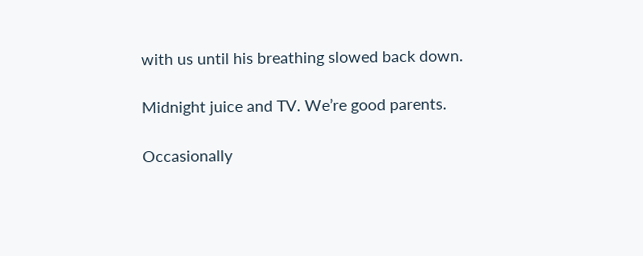with us until his breathing slowed back down.

Midnight juice and TV. We’re good parents.

Occasionally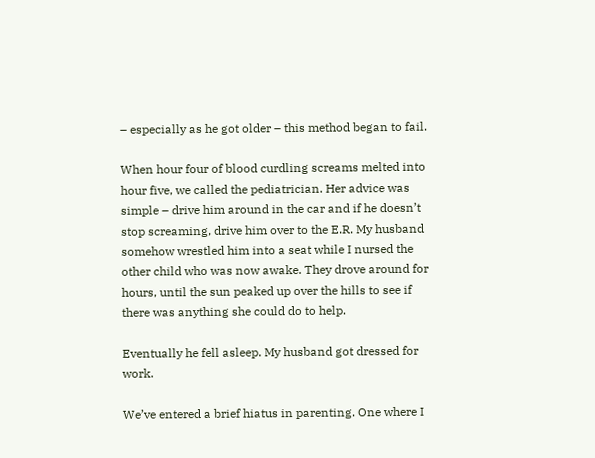– especially as he got older – this method began to fail.

When hour four of blood curdling screams melted into hour five, we called the pediatrician. Her advice was simple – drive him around in the car and if he doesn’t stop screaming, drive him over to the E.R. My husband somehow wrestled him into a seat while I nursed the other child who was now awake. They drove around for hours, until the sun peaked up over the hills to see if there was anything she could do to help.

Eventually he fell asleep. My husband got dressed for work.

We’ve entered a brief hiatus in parenting. One where I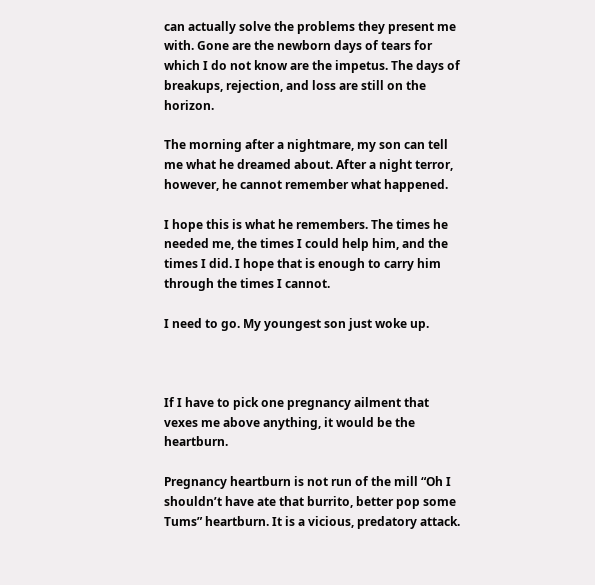can actually solve the problems they present me with. Gone are the newborn days of tears for which I do not know are the impetus. The days of breakups, rejection, and loss are still on the horizon.

The morning after a nightmare, my son can tell me what he dreamed about. After a night terror, however, he cannot remember what happened.

I hope this is what he remembers. The times he needed me, the times I could help him, and the times I did. I hope that is enough to carry him through the times I cannot.

I need to go. My youngest son just woke up.



If I have to pick one pregnancy ailment that vexes me above anything, it would be the heartburn.

Pregnancy heartburn is not run of the mill “Oh I shouldn’t have ate that burrito, better pop some Tums” heartburn. It is a vicious, predatory attack.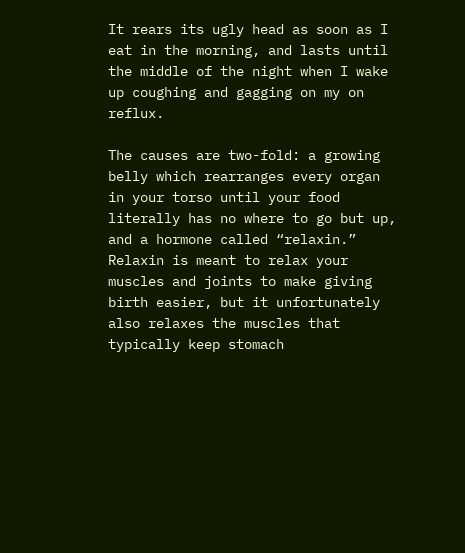It rears its ugly head as soon as I eat in the morning, and lasts until the middle of the night when I wake up coughing and gagging on my on reflux.

The causes are two-fold: a growing belly which rearranges every organ in your torso until your food literally has no where to go but up, and a hormone called “relaxin.” Relaxin is meant to relax your muscles and joints to make giving birth easier, but it unfortunately also relaxes the muscles that typically keep stomach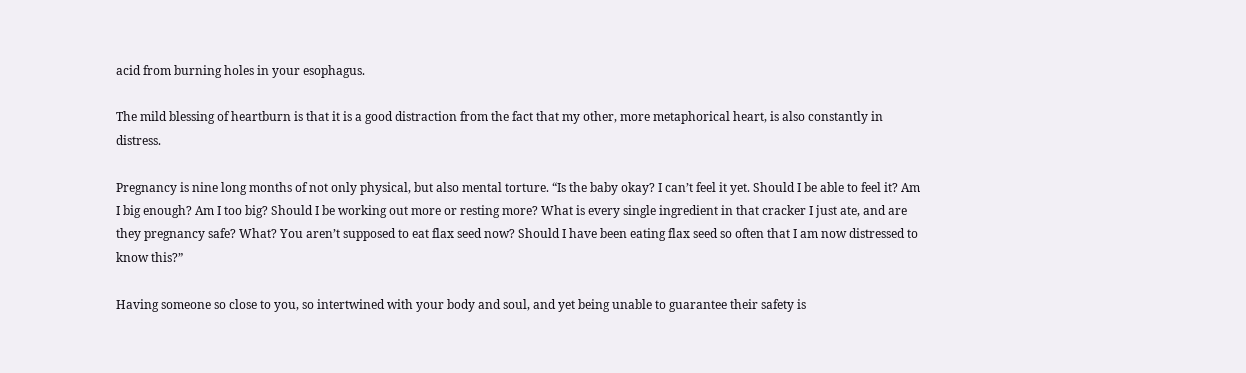acid from burning holes in your esophagus.

The mild blessing of heartburn is that it is a good distraction from the fact that my other, more metaphorical heart, is also constantly in distress.

Pregnancy is nine long months of not only physical, but also mental torture. “Is the baby okay? I can’t feel it yet. Should I be able to feel it? Am I big enough? Am I too big? Should I be working out more or resting more? What is every single ingredient in that cracker I just ate, and are they pregnancy safe? What? You aren’t supposed to eat flax seed now? Should I have been eating flax seed so often that I am now distressed to know this?”

Having someone so close to you, so intertwined with your body and soul, and yet being unable to guarantee their safety is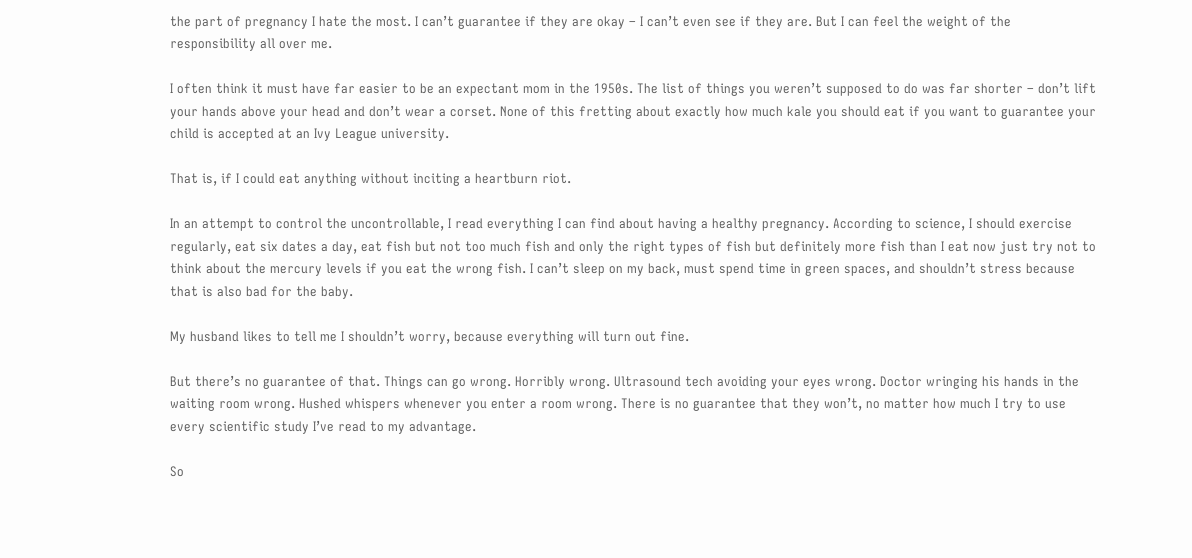the part of pregnancy I hate the most. I can’t guarantee if they are okay – I can’t even see if they are. But I can feel the weight of the responsibility all over me.

I often think it must have far easier to be an expectant mom in the 1950s. The list of things you weren’t supposed to do was far shorter – don’t lift your hands above your head and don’t wear a corset. None of this fretting about exactly how much kale you should eat if you want to guarantee your child is accepted at an Ivy League university.

That is, if I could eat anything without inciting a heartburn riot.

In an attempt to control the uncontrollable, I read everything I can find about having a healthy pregnancy. According to science, I should exercise regularly, eat six dates a day, eat fish but not too much fish and only the right types of fish but definitely more fish than I eat now just try not to think about the mercury levels if you eat the wrong fish. I can’t sleep on my back, must spend time in green spaces, and shouldn’t stress because that is also bad for the baby.

My husband likes to tell me I shouldn’t worry, because everything will turn out fine.

But there’s no guarantee of that. Things can go wrong. Horribly wrong. Ultrasound tech avoiding your eyes wrong. Doctor wringing his hands in the waiting room wrong. Hushed whispers whenever you enter a room wrong. There is no guarantee that they won’t, no matter how much I try to use every scientific study I’ve read to my advantage.

So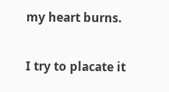my heart burns.

I try to placate it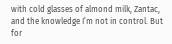with cold glasses of almond milk, Zantac, and the knowledge I’m not in control. But for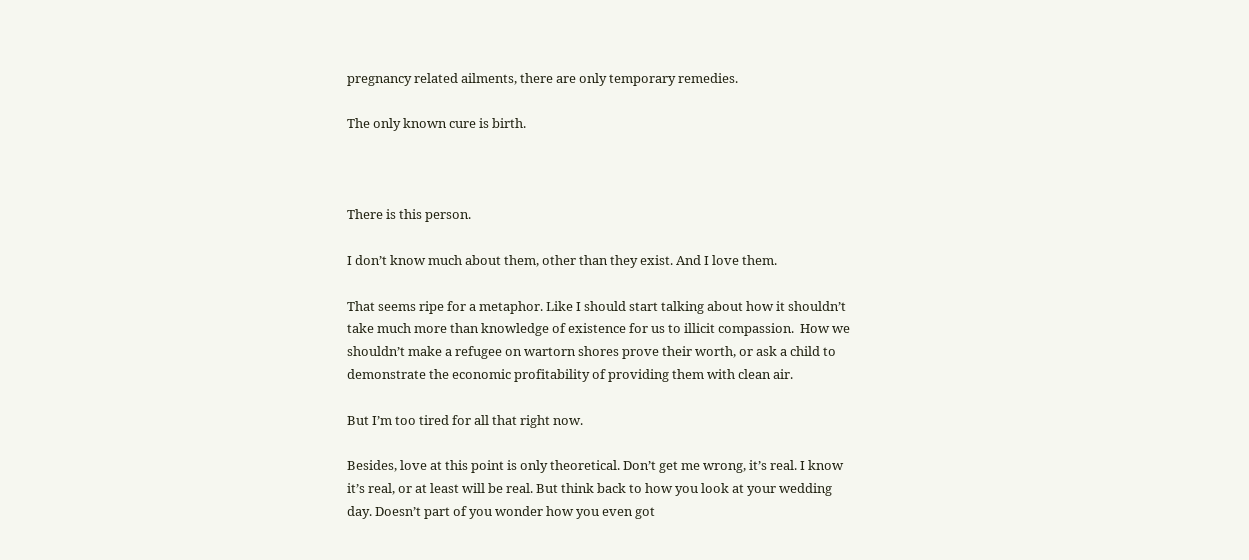pregnancy related ailments, there are only temporary remedies.

The only known cure is birth.



There is this person.

I don’t know much about them, other than they exist. And I love them.

That seems ripe for a metaphor. Like I should start talking about how it shouldn’t take much more than knowledge of existence for us to illicit compassion.  How we shouldn’t make a refugee on wartorn shores prove their worth, or ask a child to demonstrate the economic profitability of providing them with clean air.

But I’m too tired for all that right now.

Besides, love at this point is only theoretical. Don’t get me wrong, it’s real. I know it’s real, or at least will be real. But think back to how you look at your wedding day. Doesn’t part of you wonder how you even got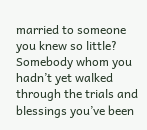married to someone you knew so little? Somebody whom you hadn’t yet walked through the trials and blessings you’ve been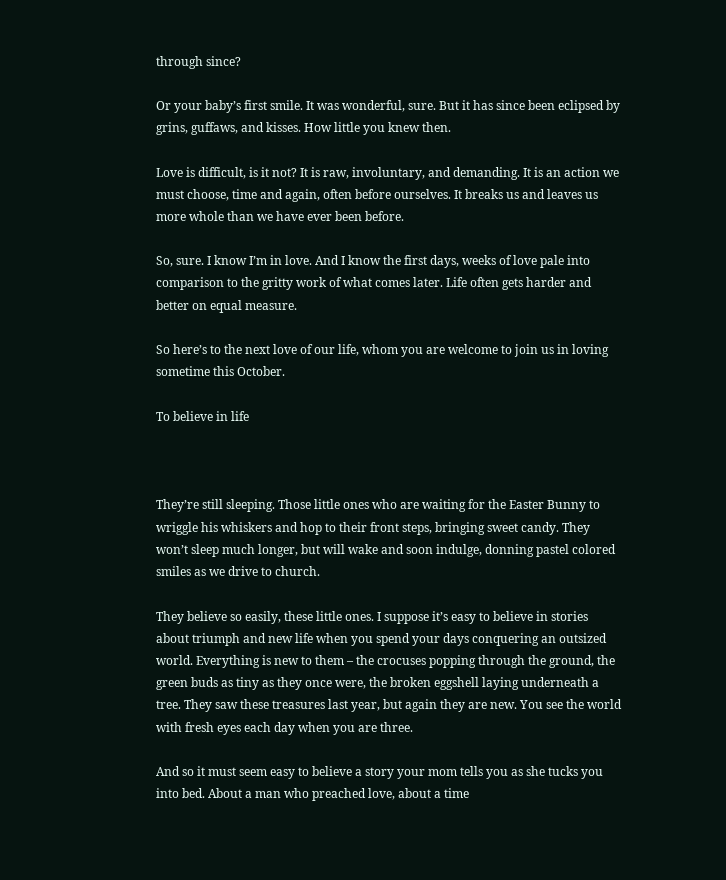through since?

Or your baby’s first smile. It was wonderful, sure. But it has since been eclipsed by grins, guffaws, and kisses. How little you knew then.

Love is difficult, is it not? It is raw, involuntary, and demanding. It is an action we must choose, time and again, often before ourselves. It breaks us and leaves us more whole than we have ever been before.

So, sure. I know I’m in love. And I know the first days, weeks of love pale into comparison to the gritty work of what comes later. Life often gets harder and better on equal measure.

So here’s to the next love of our life, whom you are welcome to join us in loving sometime this October.

To believe in life



They’re still sleeping. Those little ones who are waiting for the Easter Bunny to wriggle his whiskers and hop to their front steps, bringing sweet candy. They won’t sleep much longer, but will wake and soon indulge, donning pastel colored smiles as we drive to church.

They believe so easily, these little ones. I suppose it’s easy to believe in stories about triumph and new life when you spend your days conquering an outsized world. Everything is new to them – the crocuses popping through the ground, the green buds as tiny as they once were, the broken eggshell laying underneath a tree. They saw these treasures last year, but again they are new. You see the world with fresh eyes each day when you are three.

And so it must seem easy to believe a story your mom tells you as she tucks you into bed. About a man who preached love, about a time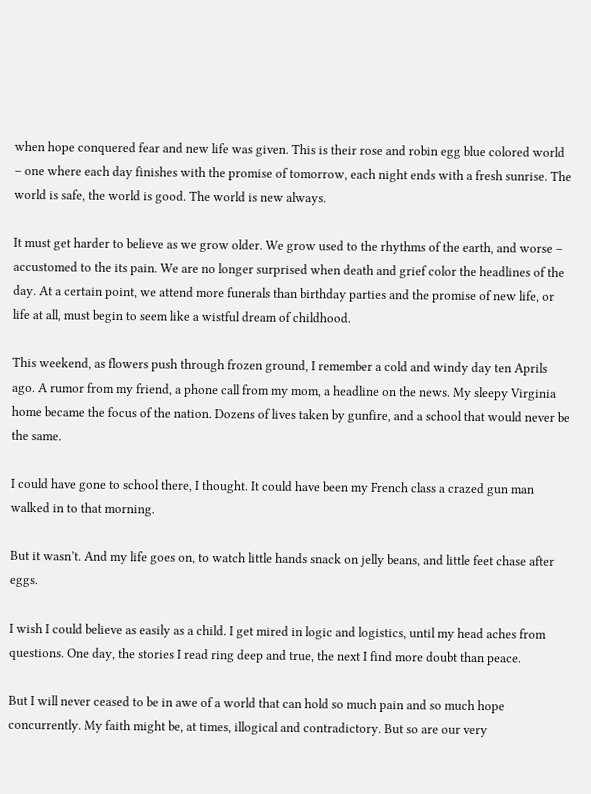when hope conquered fear and new life was given. This is their rose and robin egg blue colored world – one where each day finishes with the promise of tomorrow, each night ends with a fresh sunrise. The world is safe, the world is good. The world is new always.

It must get harder to believe as we grow older. We grow used to the rhythms of the earth, and worse – accustomed to the its pain. We are no longer surprised when death and grief color the headlines of the day. At a certain point, we attend more funerals than birthday parties and the promise of new life, or life at all, must begin to seem like a wistful dream of childhood.

This weekend, as flowers push through frozen ground, I remember a cold and windy day ten Aprils ago. A rumor from my friend, a phone call from my mom, a headline on the news. My sleepy Virginia home became the focus of the nation. Dozens of lives taken by gunfire, and a school that would never be the same.

I could have gone to school there, I thought. It could have been my French class a crazed gun man walked in to that morning.

But it wasn’t. And my life goes on, to watch little hands snack on jelly beans, and little feet chase after eggs.

I wish I could believe as easily as a child. I get mired in logic and logistics, until my head aches from questions. One day, the stories I read ring deep and true, the next I find more doubt than peace.

But I will never ceased to be in awe of a world that can hold so much pain and so much hope concurrently. My faith might be, at times, illogical and contradictory. But so are our very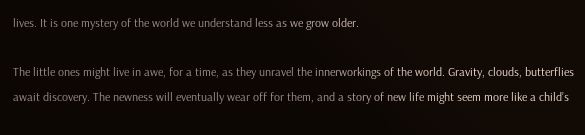lives. It is one mystery of the world we understand less as we grow older.

The little ones might live in awe, for a time, as they unravel the innerworkings of the world. Gravity, clouds, butterflies await discovery. The newness will eventually wear off for them, and a story of new life might seem more like a child’s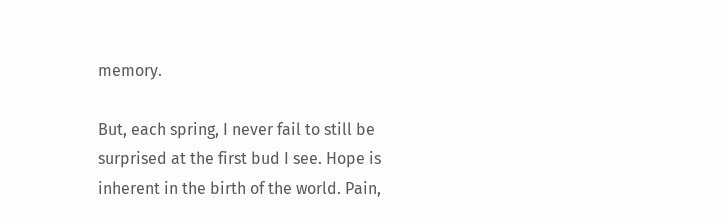memory.

But, each spring, I never fail to still be surprised at the first bud I see. Hope is inherent in the birth of the world. Pain,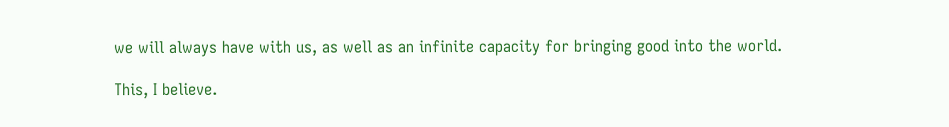we will always have with us, as well as an infinite capacity for bringing good into the world.

This, I believe.